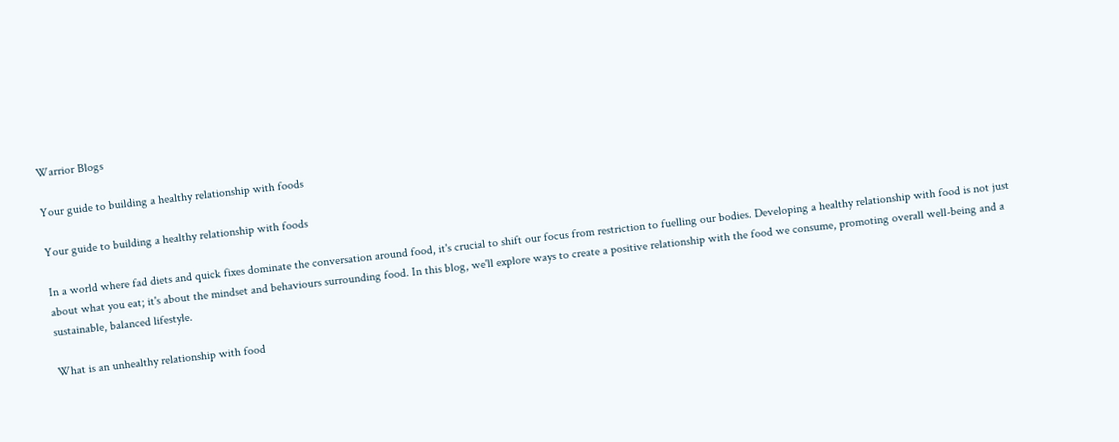Warrior Blogs

Your guide to building a healthy relationship with foods

Your guide to building a healthy relationship with foods

In a world where fad diets and quick fixes dominate the conversation around food, it's crucial to shift our focus from restriction to fuelling our bodies. Developing a healthy relationship with food is not just about what you eat; it's about the mindset and behaviours surrounding food. In this blog, we'll explore ways to create a positive relationship with the food we consume, promoting overall well-being and a sustainable, balanced lifestyle.

What is an unhealthy relationship with food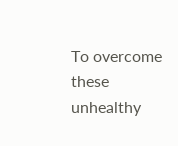To overcome these unhealthy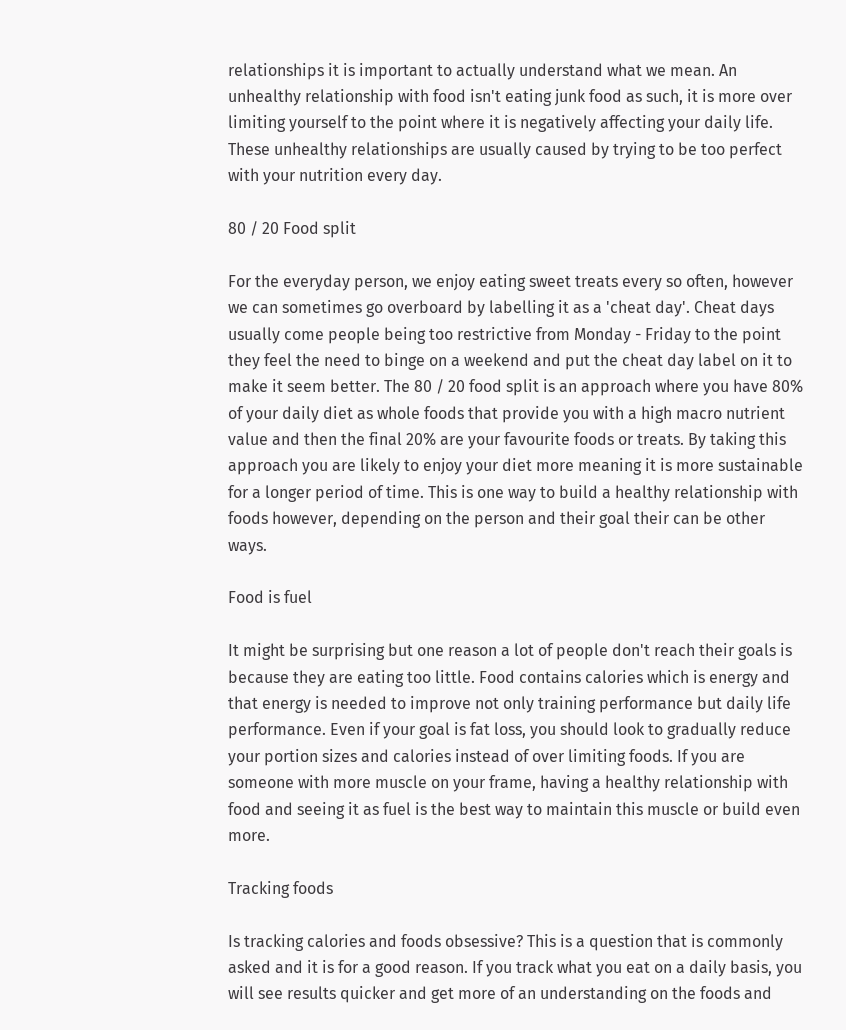relationships it is important to actually understand what we mean. An unhealthy relationship with food isn't eating junk food as such, it is more over limiting yourself to the point where it is negatively affecting your daily life. These unhealthy relationships are usually caused by trying to be too perfect with your nutrition every day.

80 / 20 Food split

For the everyday person, we enjoy eating sweet treats every so often, however we can sometimes go overboard by labelling it as a 'cheat day'. Cheat days usually come people being too restrictive from Monday - Friday to the point they feel the need to binge on a weekend and put the cheat day label on it to make it seem better. The 80 / 20 food split is an approach where you have 80% of your daily diet as whole foods that provide you with a high macro nutrient value and then the final 20% are your favourite foods or treats. By taking this approach you are likely to enjoy your diet more meaning it is more sustainable for a longer period of time. This is one way to build a healthy relationship with foods however, depending on the person and their goal their can be other ways.

Food is fuel

It might be surprising but one reason a lot of people don't reach their goals is because they are eating too little. Food contains calories which is energy and that energy is needed to improve not only training performance but daily life performance. Even if your goal is fat loss, you should look to gradually reduce your portion sizes and calories instead of over limiting foods. If you are someone with more muscle on your frame, having a healthy relationship with food and seeing it as fuel is the best way to maintain this muscle or build even more.

Tracking foods

Is tracking calories and foods obsessive? This is a question that is commonly asked and it is for a good reason. If you track what you eat on a daily basis, you will see results quicker and get more of an understanding on the foods and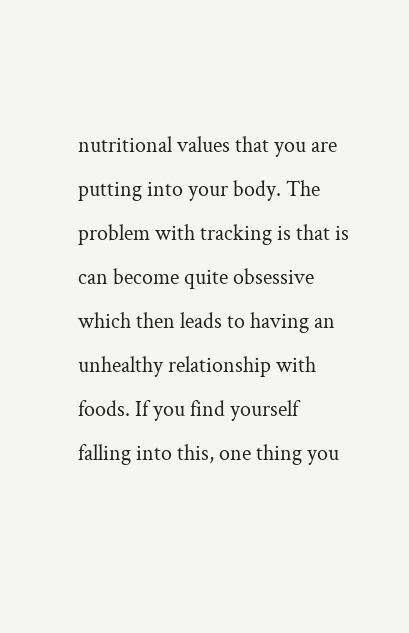nutritional values that you are putting into your body. The problem with tracking is that is can become quite obsessive which then leads to having an unhealthy relationship with foods. If you find yourself falling into this, one thing you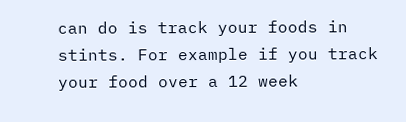can do is track your foods in stints. For example if you track your food over a 12 week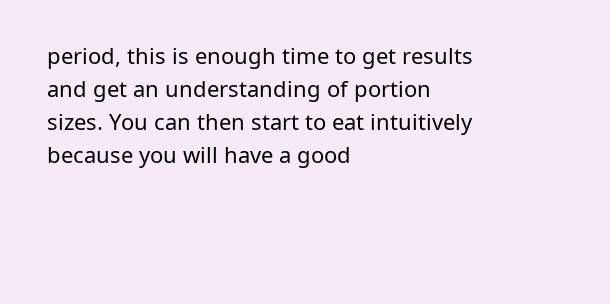period, this is enough time to get results and get an understanding of portion sizes. You can then start to eat intuitively because you will have a good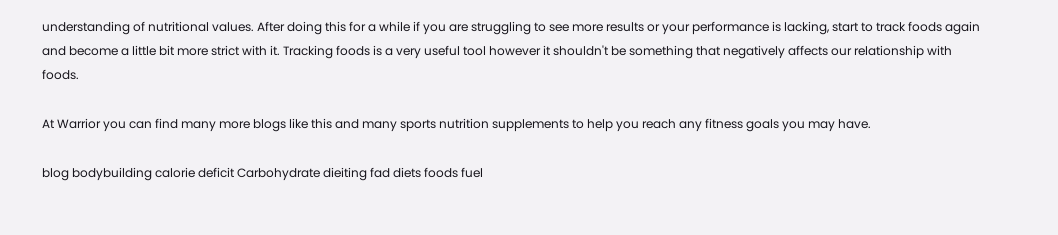understanding of nutritional values. After doing this for a while if you are struggling to see more results or your performance is lacking, start to track foods again and become a little bit more strict with it. Tracking foods is a very useful tool however it shouldn't be something that negatively affects our relationship with foods.

At Warrior you can find many more blogs like this and many sports nutrition supplements to help you reach any fitness goals you may have.

blog bodybuilding calorie deficit Carbohydrate dieiting fad diets foods fuel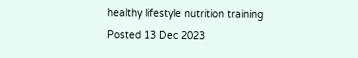healthy lifestyle nutrition training
Posted 13 Dec 2023